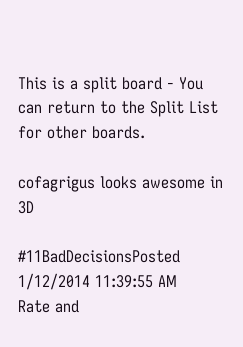This is a split board - You can return to the Split List for other boards.

cofagrigus looks awesome in 3D

#11BadDecisionsPosted 1/12/2014 11:39:55 AM
Rate and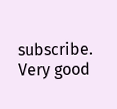subscribe. Very good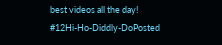best videos all the day!
#12Hi-Ho-Diddly-DoPosted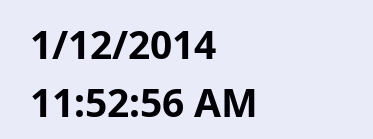1/12/2014 11:52:56 AM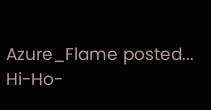Azure_Flame posted...
Hi-Ho-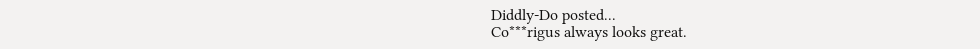Diddly-Do posted...
Co***rigus always looks great.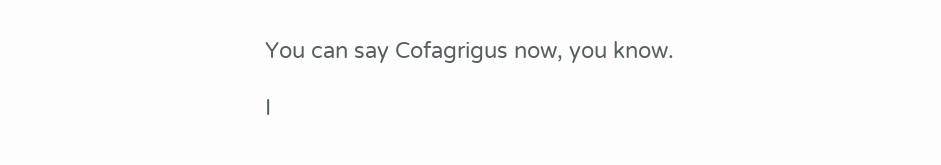You can say Cofagrigus now, you know.

I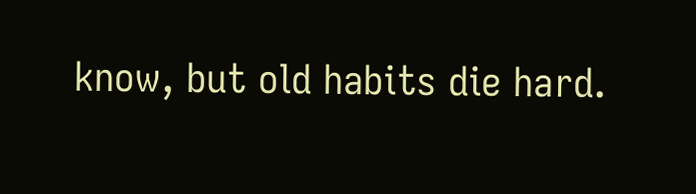know, but old habits die hard.